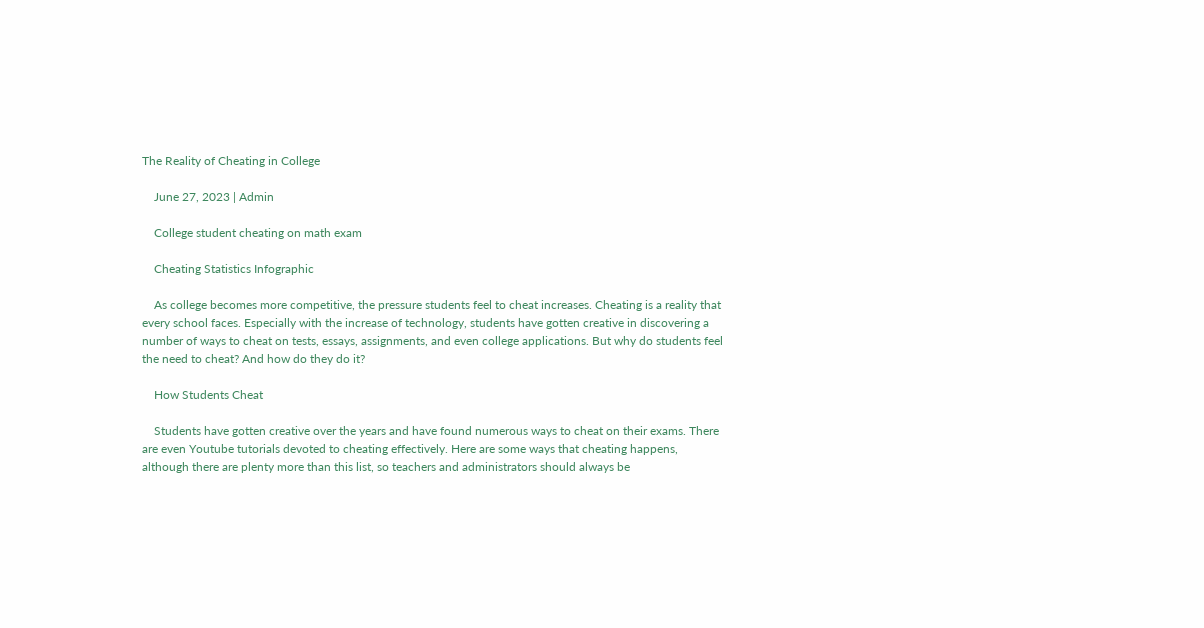The Reality of Cheating in College

    June 27, 2023 | Admin

    College student cheating on math exam

    Cheating Statistics Infographic

    As college becomes more competitive, the pressure students feel to cheat increases. Cheating is a reality that every school faces. Especially with the increase of technology, students have gotten creative in discovering a number of ways to cheat on tests, essays, assignments, and even college applications. But why do students feel the need to cheat? And how do they do it?

    How Students Cheat

    Students have gotten creative over the years and have found numerous ways to cheat on their exams. There are even Youtube tutorials devoted to cheating effectively. Here are some ways that cheating happens, although there are plenty more than this list, so teachers and administrators should always be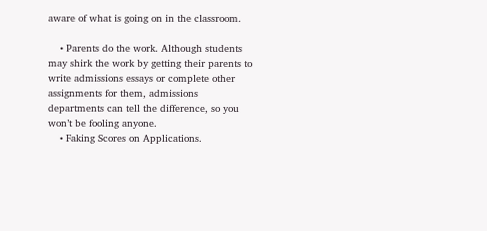aware of what is going on in the classroom.

    • Parents do the work. Although students may shirk the work by getting their parents to write admissions essays or complete other assignments for them, admissions departments can tell the difference, so you won’t be fooling anyone.
    • Faking Scores on Applications.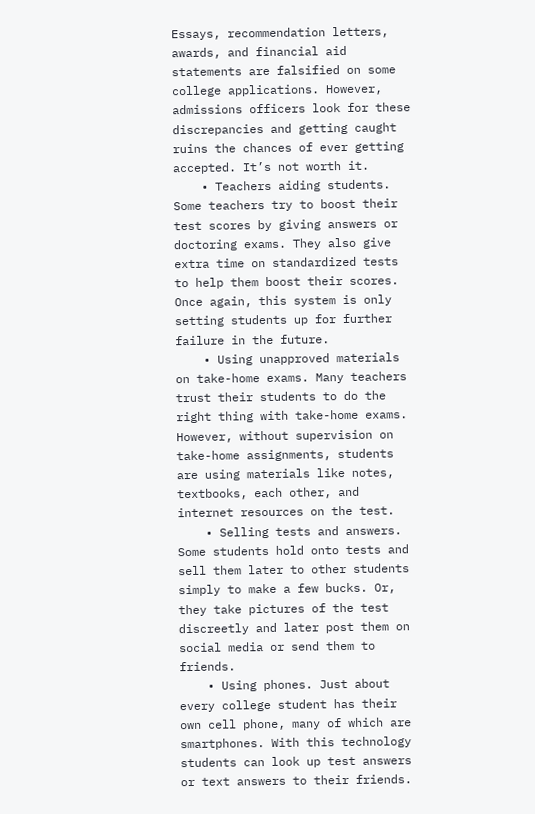Essays, recommendation letters, awards, and financial aid statements are falsified on some college applications. However, admissions officers look for these discrepancies and getting caught ruins the chances of ever getting accepted. It’s not worth it.
    • Teachers aiding students. Some teachers try to boost their test scores by giving answers or doctoring exams. They also give extra time on standardized tests to help them boost their scores. Once again, this system is only setting students up for further failure in the future.
    • Using unapproved materials on take-home exams. Many teachers trust their students to do the right thing with take-home exams. However, without supervision on take-home assignments, students are using materials like notes, textbooks, each other, and internet resources on the test.
    • Selling tests and answers. Some students hold onto tests and sell them later to other students simply to make a few bucks. Or, they take pictures of the test discreetly and later post them on social media or send them to friends.
    • Using phones. Just about every college student has their own cell phone, many of which are smartphones. With this technology students can look up test answers or text answers to their friends.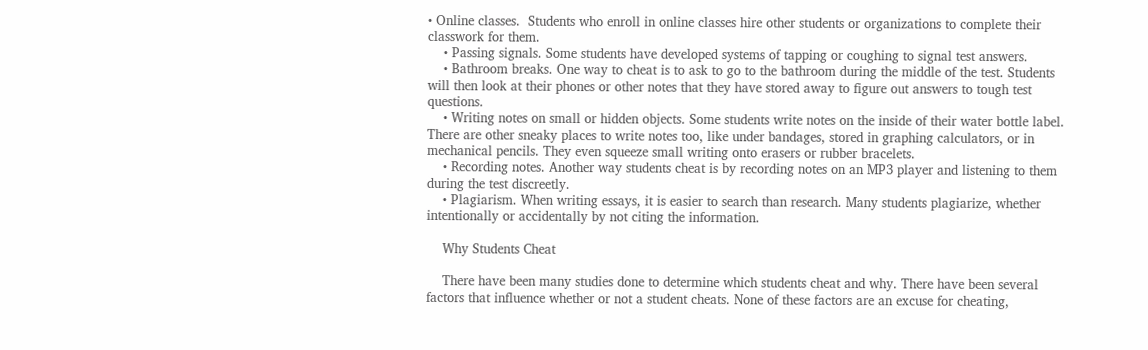• Online classes.  Students who enroll in online classes hire other students or organizations to complete their classwork for them.
    • Passing signals. Some students have developed systems of tapping or coughing to signal test answers.
    • Bathroom breaks. One way to cheat is to ask to go to the bathroom during the middle of the test. Students will then look at their phones or other notes that they have stored away to figure out answers to tough test questions.
    • Writing notes on small or hidden objects. Some students write notes on the inside of their water bottle label. There are other sneaky places to write notes too, like under bandages, stored in graphing calculators, or in mechanical pencils. They even squeeze small writing onto erasers or rubber bracelets.
    • Recording notes. Another way students cheat is by recording notes on an MP3 player and listening to them during the test discreetly.
    • Plagiarism. When writing essays, it is easier to search than research. Many students plagiarize, whether intentionally or accidentally by not citing the information.

    Why Students Cheat

    There have been many studies done to determine which students cheat and why. There have been several factors that influence whether or not a student cheats. None of these factors are an excuse for cheating,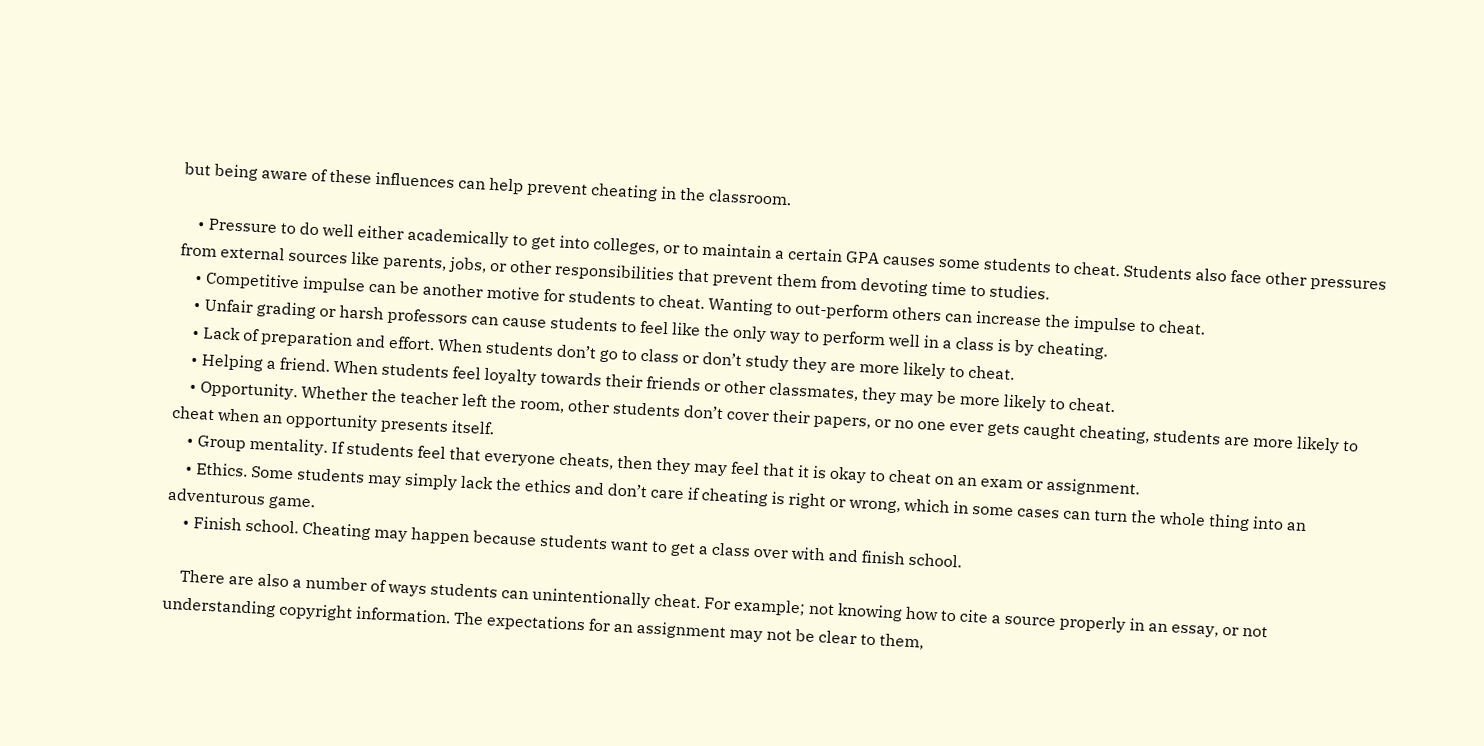but being aware of these influences can help prevent cheating in the classroom.

    • Pressure to do well either academically to get into colleges, or to maintain a certain GPA causes some students to cheat. Students also face other pressures from external sources like parents, jobs, or other responsibilities that prevent them from devoting time to studies.
    • Competitive impulse can be another motive for students to cheat. Wanting to out-perform others can increase the impulse to cheat.
    • Unfair grading or harsh professors can cause students to feel like the only way to perform well in a class is by cheating.
    • Lack of preparation and effort. When students don’t go to class or don’t study they are more likely to cheat.
    • Helping a friend. When students feel loyalty towards their friends or other classmates, they may be more likely to cheat.
    • Opportunity. Whether the teacher left the room, other students don’t cover their papers, or no one ever gets caught cheating, students are more likely to cheat when an opportunity presents itself.
    • Group mentality. If students feel that everyone cheats, then they may feel that it is okay to cheat on an exam or assignment.
    • Ethics. Some students may simply lack the ethics and don’t care if cheating is right or wrong, which in some cases can turn the whole thing into an adventurous game.
    • Finish school. Cheating may happen because students want to get a class over with and finish school.

    There are also a number of ways students can unintentionally cheat. For example; not knowing how to cite a source properly in an essay, or not understanding copyright information. The expectations for an assignment may not be clear to them,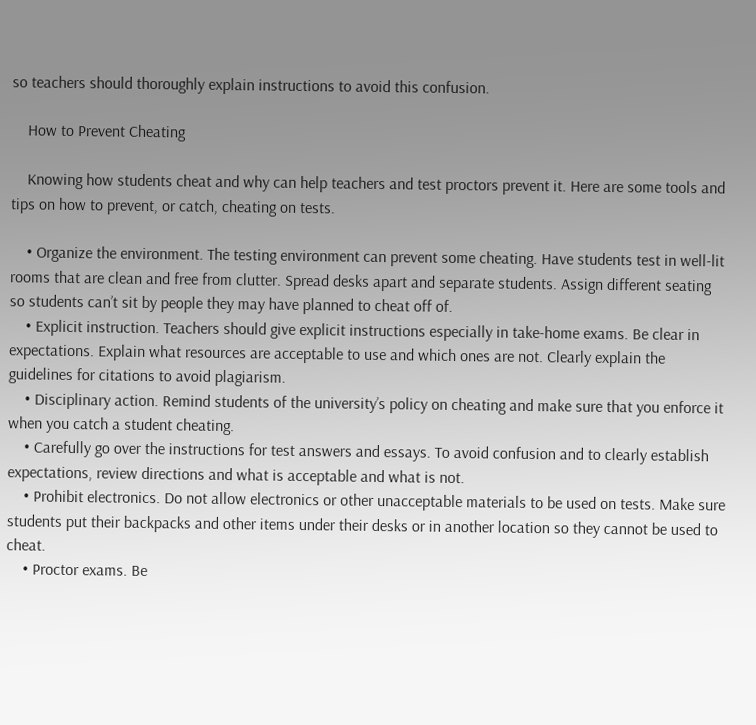so teachers should thoroughly explain instructions to avoid this confusion.

    How to Prevent Cheating

    Knowing how students cheat and why can help teachers and test proctors prevent it. Here are some tools and tips on how to prevent, or catch, cheating on tests.

    • Organize the environment. The testing environment can prevent some cheating. Have students test in well-lit rooms that are clean and free from clutter. Spread desks apart and separate students. Assign different seating so students can’t sit by people they may have planned to cheat off of.
    • Explicit instruction. Teachers should give explicit instructions especially in take-home exams. Be clear in expectations. Explain what resources are acceptable to use and which ones are not. Clearly explain the guidelines for citations to avoid plagiarism.
    • Disciplinary action. Remind students of the university’s policy on cheating and make sure that you enforce it when you catch a student cheating.
    • Carefully go over the instructions for test answers and essays. To avoid confusion and to clearly establish expectations, review directions and what is acceptable and what is not.
    • Prohibit electronics. Do not allow electronics or other unacceptable materials to be used on tests. Make sure students put their backpacks and other items under their desks or in another location so they cannot be used to cheat.
    • Proctor exams. Be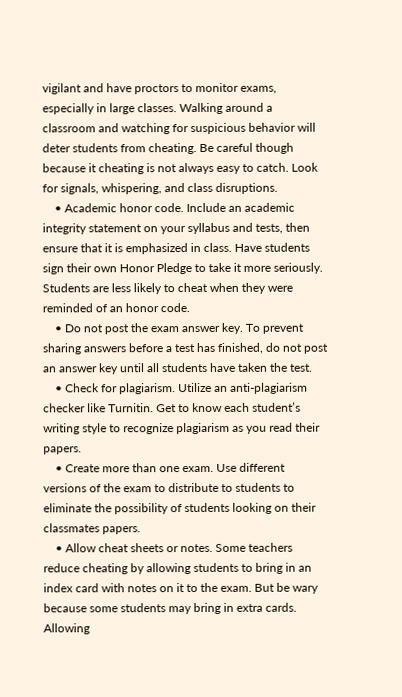vigilant and have proctors to monitor exams, especially in large classes. Walking around a classroom and watching for suspicious behavior will deter students from cheating. Be careful though because it cheating is not always easy to catch. Look for signals, whispering, and class disruptions.
    • Academic honor code. Include an academic integrity statement on your syllabus and tests, then ensure that it is emphasized in class. Have students sign their own Honor Pledge to take it more seriously. Students are less likely to cheat when they were reminded of an honor code.
    • Do not post the exam answer key. To prevent sharing answers before a test has finished, do not post an answer key until all students have taken the test.
    • Check for plagiarism. Utilize an anti-plagiarism checker like Turnitin. Get to know each student’s writing style to recognize plagiarism as you read their papers.
    • Create more than one exam. Use different versions of the exam to distribute to students to eliminate the possibility of students looking on their classmates papers.
    • Allow cheat sheets or notes. Some teachers reduce cheating by allowing students to bring in an index card with notes on it to the exam. But be wary because some students may bring in extra cards. Allowing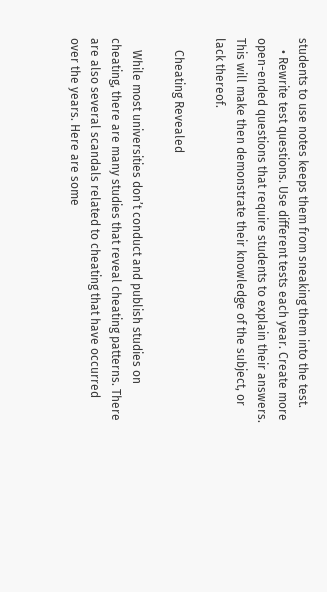students to use notes keeps them from sneaking them into the test.
    • Rewrite test questions. Use different tests each year. Create more open-ended questions that require students to explain their answers. This will make then demonstrate their knowledge of the subject, or lack thereof.

    Cheating Revealed

    While most universities don’t conduct and publish studies on cheating, there are many studies that reveal cheating patterns. There are also several scandals related to cheating that have occurred over the years. Here are some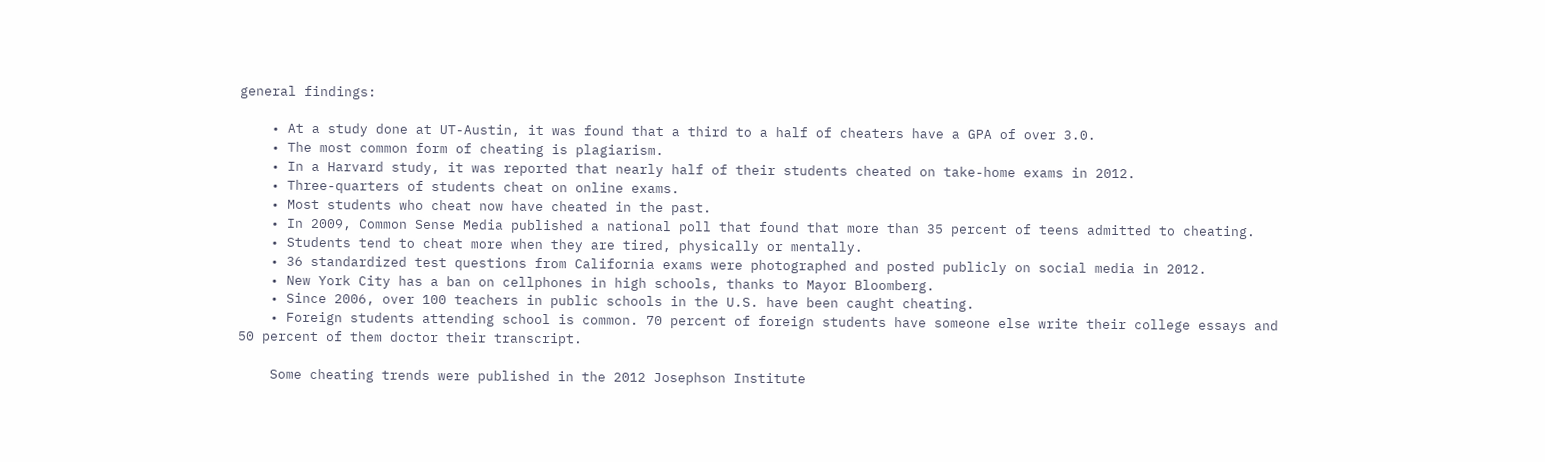general findings:

    • At a study done at UT-Austin, it was found that a third to a half of cheaters have a GPA of over 3.0.
    • The most common form of cheating is plagiarism.
    • In a Harvard study, it was reported that nearly half of their students cheated on take-home exams in 2012.
    • Three-quarters of students cheat on online exams.
    • Most students who cheat now have cheated in the past.
    • In 2009, Common Sense Media published a national poll that found that more than 35 percent of teens admitted to cheating.
    • Students tend to cheat more when they are tired, physically or mentally.
    • 36 standardized test questions from California exams were photographed and posted publicly on social media in 2012.
    • New York City has a ban on cellphones in high schools, thanks to Mayor Bloomberg.
    • Since 2006, over 100 teachers in public schools in the U.S. have been caught cheating.
    • Foreign students attending school is common. 70 percent of foreign students have someone else write their college essays and 50 percent of them doctor their transcript.

    Some cheating trends were published in the 2012 Josephson Institute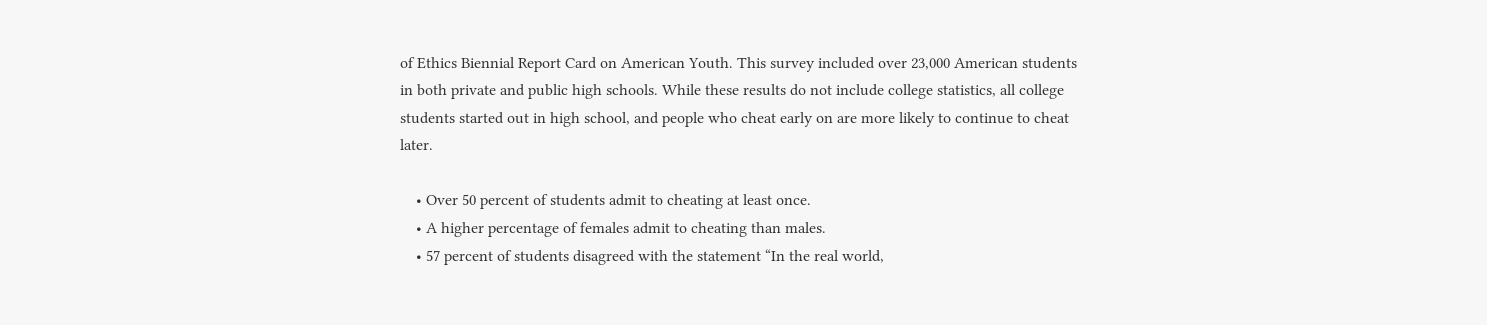of Ethics Biennial Report Card on American Youth. This survey included over 23,000 American students in both private and public high schools. While these results do not include college statistics, all college students started out in high school, and people who cheat early on are more likely to continue to cheat later.

    • Over 50 percent of students admit to cheating at least once.
    • A higher percentage of females admit to cheating than males.
    • 57 percent of students disagreed with the statement “In the real world,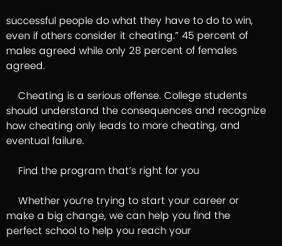successful people do what they have to do to win, even if others consider it cheating.” 45 percent of males agreed while only 28 percent of females agreed.

    Cheating is a serious offense. College students should understand the consequences and recognize how cheating only leads to more cheating, and eventual failure.

    Find the program that’s right for you

    Whether you’re trying to start your career or make a big change, we can help you find the perfect school to help you reach your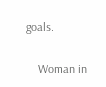goals.

    Woman in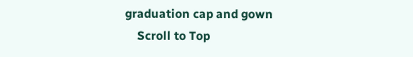graduation cap and gown
    Scroll to Top